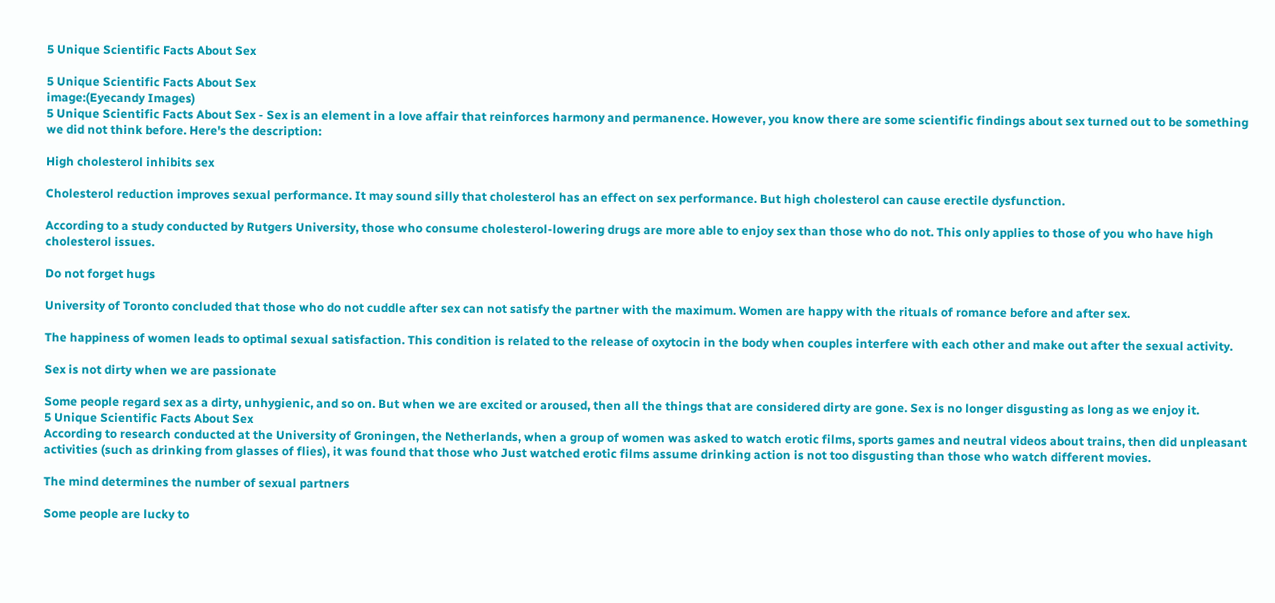5 Unique Scientific Facts About Sex

5 Unique Scientific Facts About Sex
image:(Eyecandy Images)
5 Unique Scientific Facts About Sex - Sex is an element in a love affair that reinforces harmony and permanence. However, you know there are some scientific findings about sex turned out to be something we did not think before. Here's the description:

High cholesterol inhibits sex

Cholesterol reduction improves sexual performance. It may sound silly that cholesterol has an effect on sex performance. But high cholesterol can cause erectile dysfunction.

According to a study conducted by Rutgers University, those who consume cholesterol-lowering drugs are more able to enjoy sex than those who do not. This only applies to those of you who have high cholesterol issues.

Do not forget hugs

University of Toronto concluded that those who do not cuddle after sex can not satisfy the partner with the maximum. Women are happy with the rituals of romance before and after sex.

The happiness of women leads to optimal sexual satisfaction. This condition is related to the release of oxytocin in the body when couples interfere with each other and make out after the sexual activity.

Sex is not dirty when we are passionate

Some people regard sex as a dirty, unhygienic, and so on. But when we are excited or aroused, then all the things that are considered dirty are gone. Sex is no longer disgusting as long as we enjoy it.
5 Unique Scientific Facts About Sex
According to research conducted at the University of Groningen, the Netherlands, when a group of women was asked to watch erotic films, sports games and neutral videos about trains, then did unpleasant activities (such as drinking from glasses of flies), it was found that those who Just watched erotic films assume drinking action is not too disgusting than those who watch different movies.

The mind determines the number of sexual partners

Some people are lucky to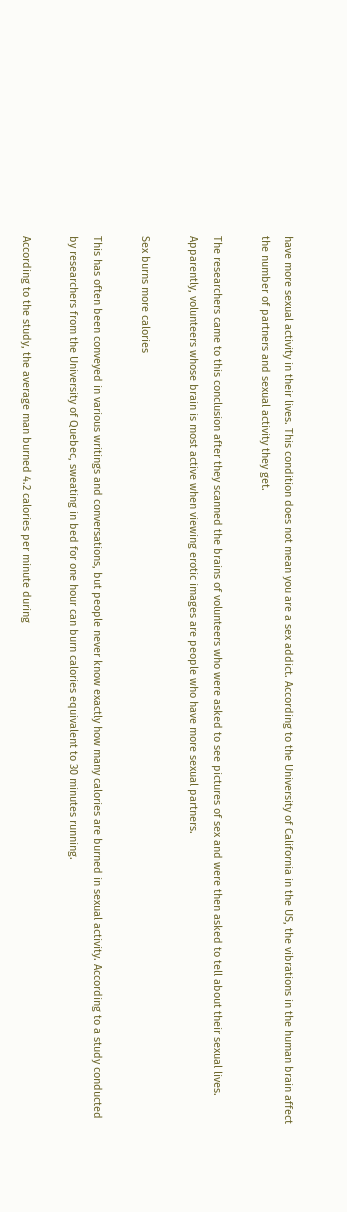have more sexual activity in their lives. This condition does not mean you are a sex addict. According to the University of California in the US, the vibrations in the human brain affect the number of partners and sexual activity they get.

The researchers came to this conclusion after they scanned the brains of volunteers who were asked to see pictures of sex and were then asked to tell about their sexual lives. Apparently, volunteers whose brain is most active when viewing erotic images are people who have more sexual partners.

Sex burns more calories

This has often been conveyed in various writings and conversations, but people never know exactly how many calories are burned in sexual activity. According to a study conducted by researchers from the University of Quebec, sweating in bed for one hour can burn calories equivalent to 30 minutes running.

According to the study, the average man burned 4.2 calories per minute during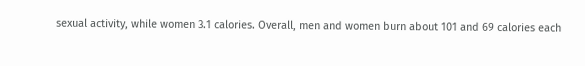sexual activity, while women 3.1 calories. Overall, men and women burn about 101 and 69 calories each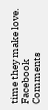time they make love.
Facebook Comments